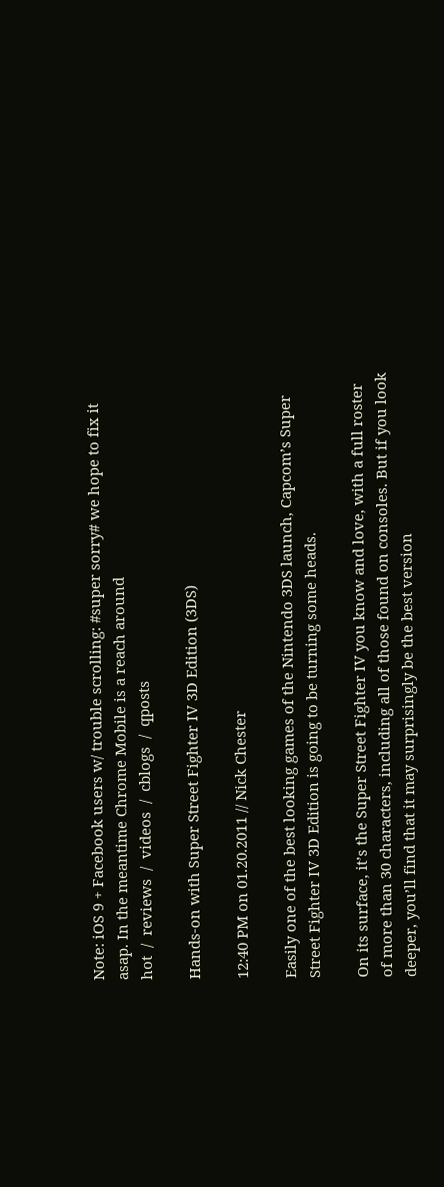Note: iOS 9 + Facebook users w/ trouble scrolling: #super sorry# we hope to fix it asap. In the meantime Chrome Mobile is a reach around
hot  /  reviews  /  videos  /  cblogs  /  qposts

Hands-on with Super Street Fighter IV 3D Edition (3DS)

12:40 PM on 01.20.2011 // Nick Chester

Easily one of the best looking games of the Nintendo 3DS launch, Capcom’s Super Street Fighter IV 3D Edition is going to be turning some heads.

On its surface, it’s the Super Street Fighter IV you know and love, with a full roster of more than 30 characters, including all of those found on consoles. But if you look deeper, you’ll find that it may surprisingly be the best version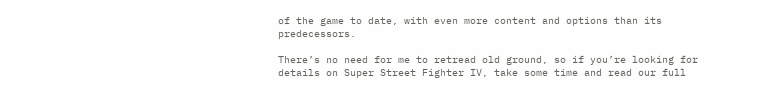of the game to date, with even more content and options than its predecessors.

There’s no need for me to retread old ground, so if you’re looking for details on Super Street Fighter IV, take some time and read our full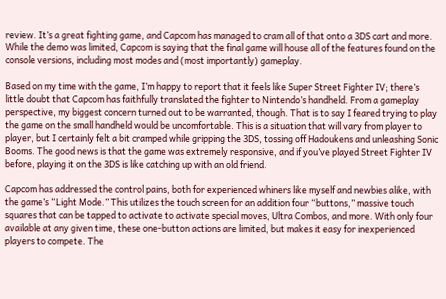review. It’s a great fighting game, and Capcom has managed to cram all of that onto a 3DS cart and more. While the demo was limited, Capcom is saying that the final game will house all of the features found on the console versions, including most modes and (most importantly) gameplay.

Based on my time with the game, I’m happy to report that it feels like Super Street Fighter IV; there’s little doubt that Capcom has faithfully translated the fighter to Nintendo’s handheld. From a gameplay perspective, my biggest concern turned out to be warranted, though. That is to say I feared trying to play the game on the small handheld would be uncomfortable. This is a situation that will vary from player to player, but I certainly felt a bit cramped while gripping the 3DS, tossing off Hadoukens and unleashing Sonic Booms. The good news is that the game was extremely responsive, and if you’ve played Street Fighter IV before, playing it on the 3DS is like catching up with an old friend.

Capcom has addressed the control pains, both for experienced whiners like myself and newbies alike, with the game’s “Light Mode.” This utilizes the touch screen for an addition four “buttons,” massive touch squares that can be tapped to activate to activate special moves, Ultra Combos, and more. With only four available at any given time, these one-button actions are limited, but makes it easy for inexperienced players to compete. The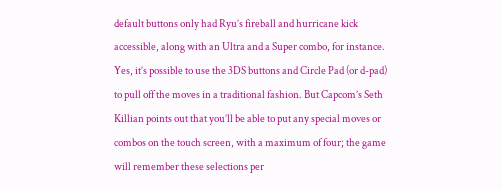default buttons only had Ryu’s fireball and hurricane kick accessible, along with an Ultra and a Super combo, for instance. Yes, it’s possible to use the 3DS buttons and Circle Pad (or d-pad) to pull off the moves in a traditional fashion. But Capcom’s Seth Killian points out that you’ll be able to put any special moves or combos on the touch screen, with a maximum of four; the game will remember these selections per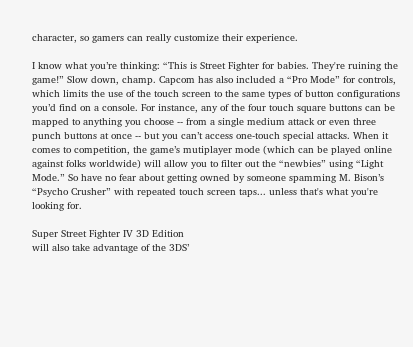character, so gamers can really customize their experience.

I know what you’re thinking: “This is Street Fighter for babies. They're ruining the game!” Slow down, champ. Capcom has also included a “Pro Mode” for controls, which limits the use of the touch screen to the same types of button configurations you’d find on a console. For instance, any of the four touch square buttons can be mapped to anything you choose -- from a single medium attack or even three punch buttons at once -- but you can’t access one-touch special attacks. When it comes to competition, the game’s mutiplayer mode (which can be played online against folks worldwide) will allow you to filter out the “newbies” using “Light Mode.” So have no fear about getting owned by someone spamming M. Bison’s “Psycho Crusher” with repeated touch screen taps... unless that's what you're looking for.

Super Street Fighter IV 3D Edition
will also take advantage of the 3DS’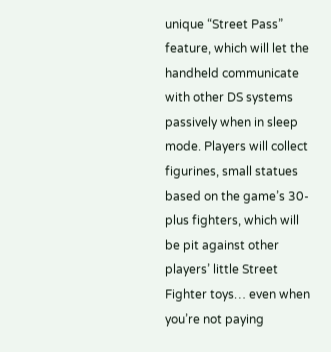unique “Street Pass” feature, which will let the handheld communicate with other DS systems passively when in sleep mode. Players will collect figurines, small statues based on the game’s 30-plus fighters, which will be pit against other players’ little Street Fighter toys… even when you’re not paying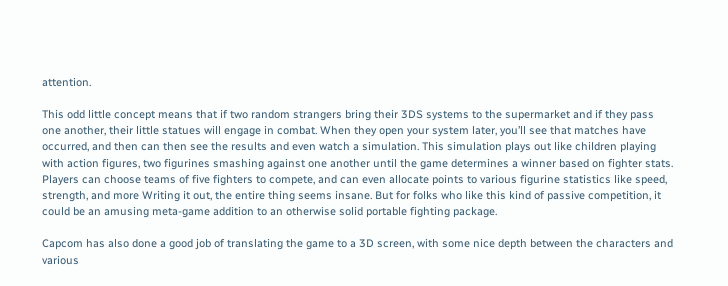attention.

This odd little concept means that if two random strangers bring their 3DS systems to the supermarket and if they pass one another, their little statues will engage in combat. When they open your system later, you’ll see that matches have occurred, and then can then see the results and even watch a simulation. This simulation plays out like children playing with action figures, two figurines smashing against one another until the game determines a winner based on fighter stats. Players can choose teams of five fighters to compete, and can even allocate points to various figurine statistics like speed, strength, and more Writing it out, the entire thing seems insane. But for folks who like this kind of passive competition, it could be an amusing meta-game addition to an otherwise solid portable fighting package.

Capcom has also done a good job of translating the game to a 3D screen, with some nice depth between the characters and various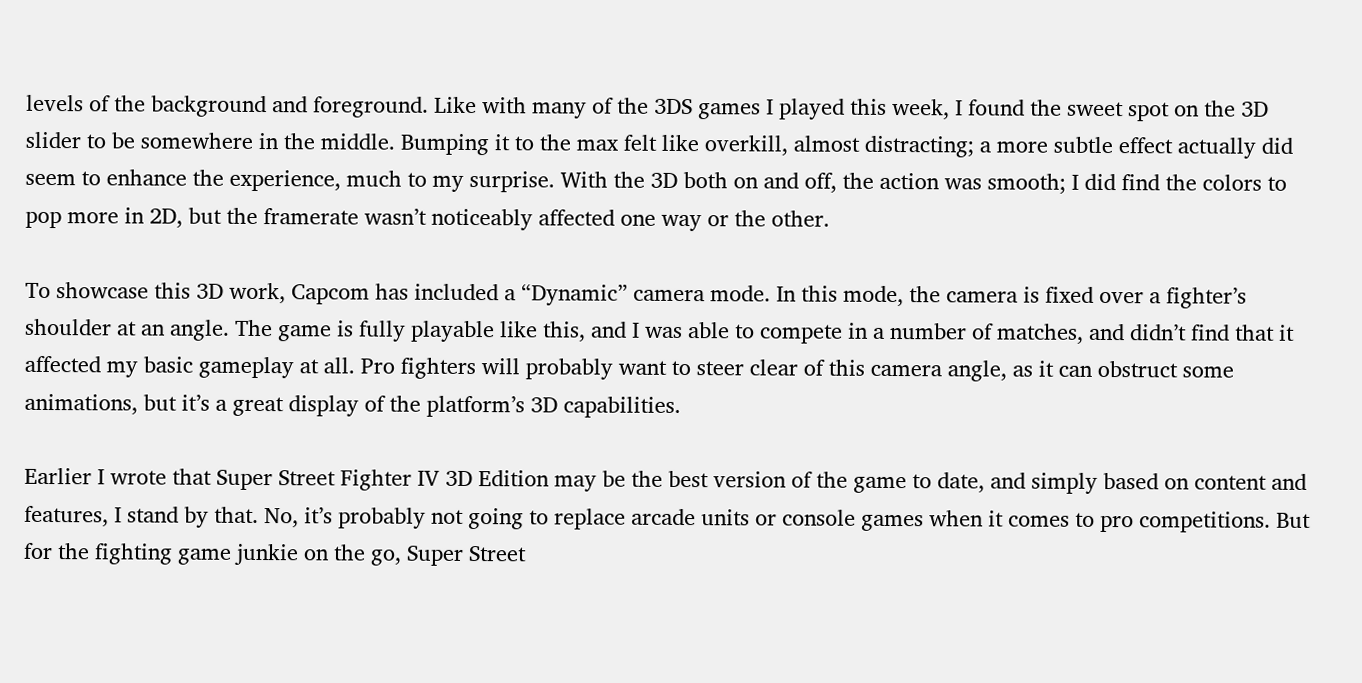levels of the background and foreground. Like with many of the 3DS games I played this week, I found the sweet spot on the 3D slider to be somewhere in the middle. Bumping it to the max felt like overkill, almost distracting; a more subtle effect actually did seem to enhance the experience, much to my surprise. With the 3D both on and off, the action was smooth; I did find the colors to pop more in 2D, but the framerate wasn’t noticeably affected one way or the other.

To showcase this 3D work, Capcom has included a “Dynamic” camera mode. In this mode, the camera is fixed over a fighter’s shoulder at an angle. The game is fully playable like this, and I was able to compete in a number of matches, and didn’t find that it affected my basic gameplay at all. Pro fighters will probably want to steer clear of this camera angle, as it can obstruct some animations, but it’s a great display of the platform’s 3D capabilities.

Earlier I wrote that Super Street Fighter IV 3D Edition may be the best version of the game to date, and simply based on content and features, I stand by that. No, it’s probably not going to replace arcade units or console games when it comes to pro competitions. But for the fighting game junkie on the go, Super Street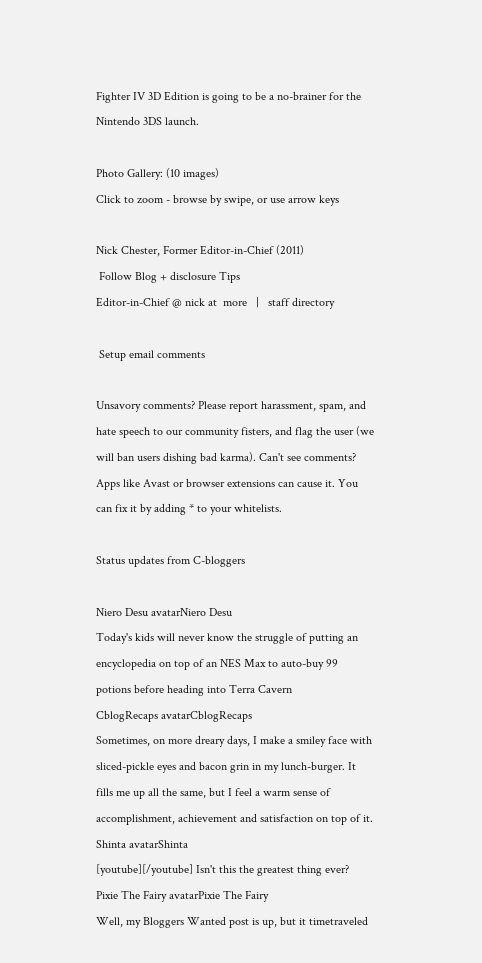Fighter IV 3D Edition is going to be a no-brainer for the Nintendo 3DS launch.

Photo Gallery: (10 images)
Click to zoom - browse by swipe, or use arrow keys

Nick Chester, Former Editor-in-Chief (2011)
 Follow Blog + disclosure Tips
Editor-in-Chief @ nick at  more   |   staff directory

 Setup email comments

Unsavory comments? Please report harassment, spam, and hate speech to our community fisters, and flag the user (we will ban users dishing bad karma). Can't see comments? Apps like Avast or browser extensions can cause it. You can fix it by adding * to your whitelists.

Status updates from C-bloggers

Niero Desu avatarNiero Desu
Today's kids will never know the struggle of putting an encyclopedia on top of an NES Max to auto-buy 99 potions before heading into Terra Cavern
CblogRecaps avatarCblogRecaps
Sometimes, on more dreary days, I make a smiley face with sliced-pickle eyes and bacon grin in my lunch-burger. It fills me up all the same, but I feel a warm sense of accomplishment, achievement and satisfaction on top of it.
Shinta avatarShinta
[youtube][/youtube] Isn't this the greatest thing ever?
Pixie The Fairy avatarPixie The Fairy
Well, my Bloggers Wanted post is up, but it timetraveled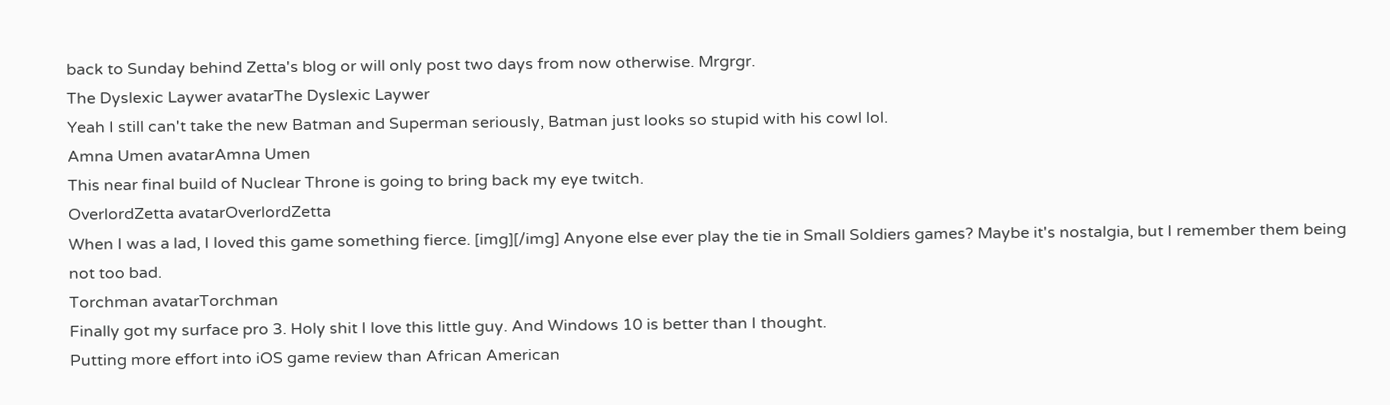back to Sunday behind Zetta's blog or will only post two days from now otherwise. Mrgrgr.
The Dyslexic Laywer avatarThe Dyslexic Laywer
Yeah I still can't take the new Batman and Superman seriously, Batman just looks so stupid with his cowl lol.
Amna Umen avatarAmna Umen
This near final build of Nuclear Throne is going to bring back my eye twitch.
OverlordZetta avatarOverlordZetta
When I was a lad, I loved this game something fierce. [img][/img] Anyone else ever play the tie in Small Soldiers games? Maybe it's nostalgia, but I remember them being not too bad.
Torchman avatarTorchman
Finally got my surface pro 3. Holy shit I love this little guy. And Windows 10 is better than I thought.
Putting more effort into iOS game review than African American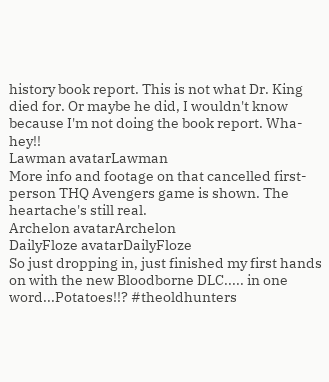history book report. This is not what Dr. King died for. Or maybe he did, I wouldn't know because I'm not doing the book report. Wha-hey!!
Lawman avatarLawman
More info and footage on that cancelled first-person THQ Avengers game is shown. The heartache's still real.
Archelon avatarArchelon
DailyFloze avatarDailyFloze
So just dropping in, just finished my first hands on with the new Bloodborne DLC..... in one word...Potatoes!!? #theoldhunters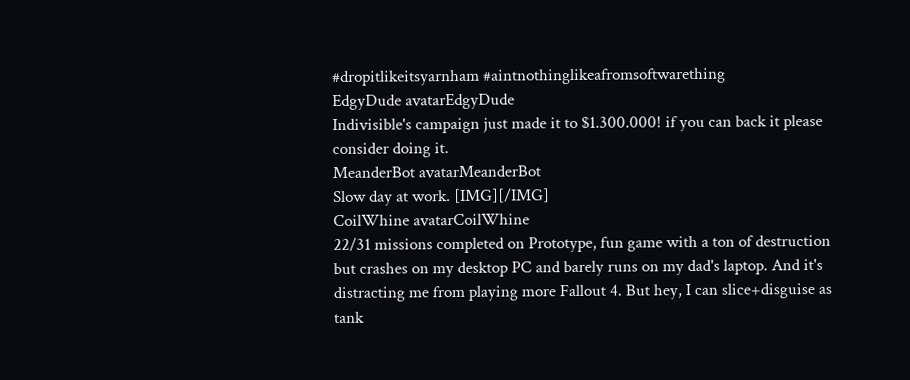#dropitlikeitsyarnham #aintnothinglikeafromsoftwarething
EdgyDude avatarEdgyDude
Indivisible's campaign just made it to $1.300.000! if you can back it please consider doing it.
MeanderBot avatarMeanderBot
Slow day at work. [IMG][/IMG]
CoilWhine avatarCoilWhine
22/31 missions completed on Prototype, fun game with a ton of destruction but crashes on my desktop PC and barely runs on my dad's laptop. And it's distracting me from playing more Fallout 4. But hey, I can slice+disguise as tank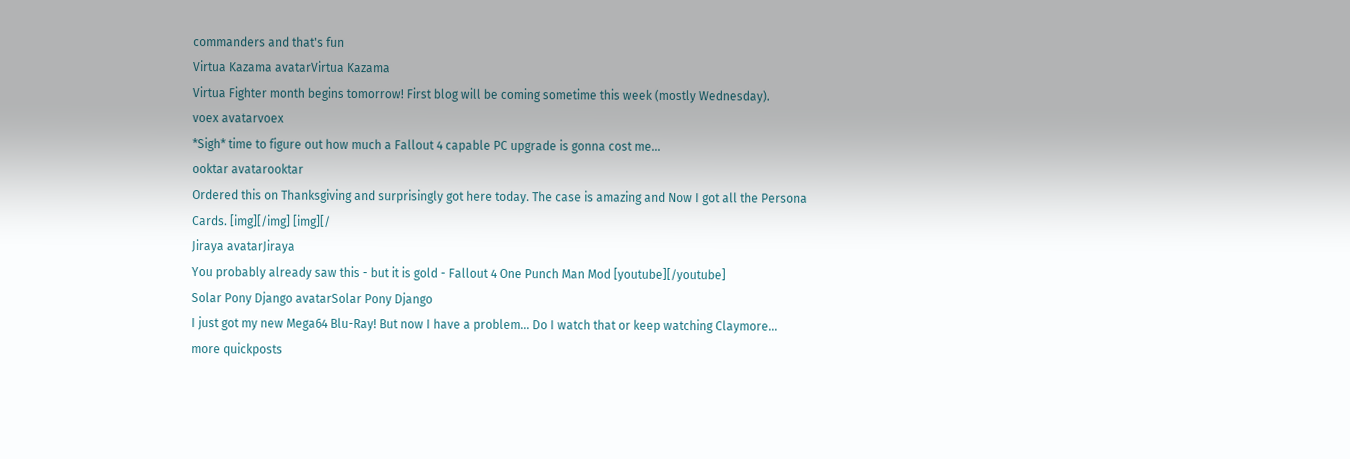commanders and that's fun
Virtua Kazama avatarVirtua Kazama
Virtua Fighter month begins tomorrow! First blog will be coming sometime this week (mostly Wednesday).
voex avatarvoex
*Sigh* time to figure out how much a Fallout 4 capable PC upgrade is gonna cost me...
ooktar avatarooktar
Ordered this on Thanksgiving and surprisingly got here today. The case is amazing and Now I got all the Persona Cards. [img][/img] [img][/
Jiraya avatarJiraya
You probably already saw this - but it is gold - Fallout 4 One Punch Man Mod [youtube][/youtube]
Solar Pony Django avatarSolar Pony Django
I just got my new Mega64 Blu-Ray! But now I have a problem... Do I watch that or keep watching Claymore...
more quickposts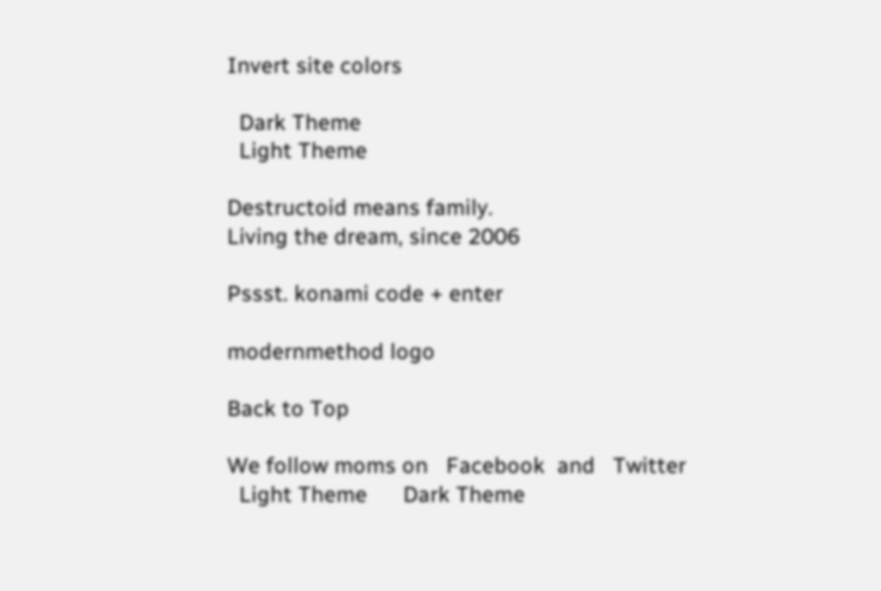Invert site colors

  Dark Theme
  Light Theme

Destructoid means family.
Living the dream, since 2006

Pssst. konami code + enter

modernmethod logo

Back to Top

We follow moms on   Facebook  and   Twitter
  Light Theme      Dark Theme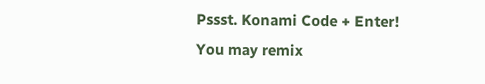Pssst. Konami Code + Enter!
You may remix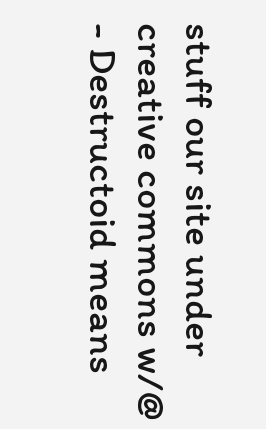stuff our site under creative commons w/@
- Destructoid means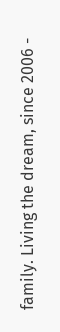family. Living the dream, since 2006 -